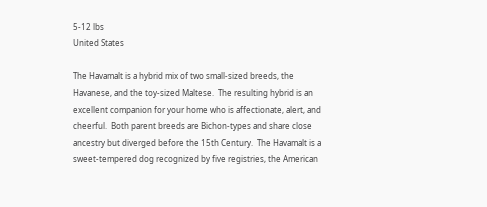5-12 lbs
United States

The Havamalt is a hybrid mix of two small-sized breeds, the Havanese, and the toy-sized Maltese.  The resulting hybrid is an excellent companion for your home who is affectionate, alert, and cheerful.  Both parent breeds are Bichon-types and share close ancestry but diverged before the 15th Century.  The Havamalt is a sweet-tempered dog recognized by five registries, the American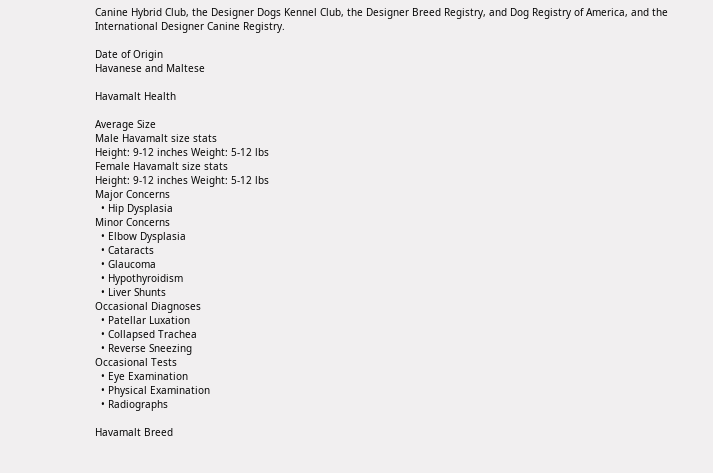Canine Hybrid Club, the Designer Dogs Kennel Club, the Designer Breed Registry, and Dog Registry of America, and the International Designer Canine Registry.

Date of Origin
Havanese and Maltese

Havamalt Health

Average Size
Male Havamalt size stats
Height: 9-12 inches Weight: 5-12 lbs
Female Havamalt size stats
Height: 9-12 inches Weight: 5-12 lbs
Major Concerns
  • Hip Dysplasia
Minor Concerns
  • Elbow Dysplasia
  • Cataracts
  • Glaucoma
  • Hypothyroidism
  • Liver Shunts
Occasional Diagnoses
  • Patellar Luxation
  • Collapsed Trachea
  • Reverse Sneezing
Occasional Tests
  • Eye Examination
  • Physical Examination
  • Radiographs

Havamalt Breed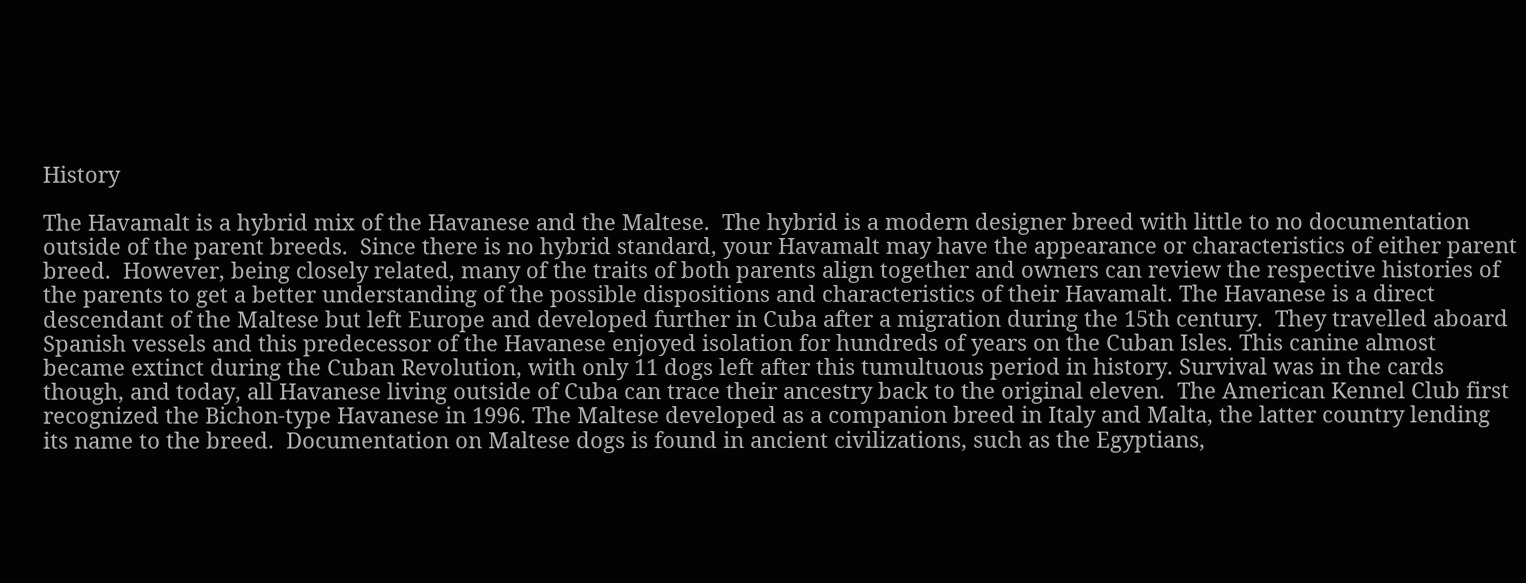History

The Havamalt is a hybrid mix of the Havanese and the Maltese.  The hybrid is a modern designer breed with little to no documentation outside of the parent breeds.  Since there is no hybrid standard, your Havamalt may have the appearance or characteristics of either parent breed.  However, being closely related, many of the traits of both parents align together and owners can review the respective histories of the parents to get a better understanding of the possible dispositions and characteristics of their Havamalt. The Havanese is a direct descendant of the Maltese but left Europe and developed further in Cuba after a migration during the 15th century.  They travelled aboard Spanish vessels and this predecessor of the Havanese enjoyed isolation for hundreds of years on the Cuban Isles. This canine almost became extinct during the Cuban Revolution, with only 11 dogs left after this tumultuous period in history. Survival was in the cards though, and today, all Havanese living outside of Cuba can trace their ancestry back to the original eleven.  The American Kennel Club first recognized the Bichon-type Havanese in 1996. The Maltese developed as a companion breed in Italy and Malta, the latter country lending its name to the breed.  Documentation on Maltese dogs is found in ancient civilizations, such as the Egyptians,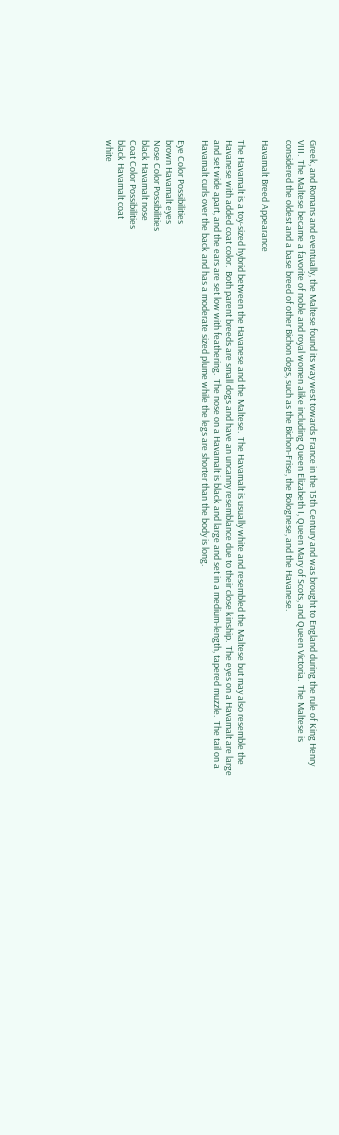Greek, and Romans and eventually, the Maltese found its way west towards France in the 15th Century and was brought to England during the rule of King Henry VIII.  The Maltese became a favorite of noble and royal women alike including Queen Elizabeth I, Queen Mary of Scots, and Queen Victoria.  The Maltese is considered the oldest and a base breed of other Bichon dogs, such as the Bichon-Frise, the Bolognese, and the Havanese.

Havamalt Breed Appearance

The Havamalt is a toy-sized hybrid between the Havanese and the Maltese.  The Havamalt is usually white and resembled the Maltese but may also resemble the Havanese with added coat color.  Both parent breeds are small dogs and have an uncanny resemblance due to their close kinship.  The eyes on a Havamalt are large and set wide apart, and the ears are set low with feathering.  The nose on a Havamalt is black and large and set in a medium-length, tapered muzzle.  The tail on a Havamalt curls over the back and has a moderate sized plume while the legs are shorter than the body is long.

Eye Color Possibilities
brown Havamalt eyes
Nose Color Possibilities
black Havamalt nose
Coat Color Possibilities
black Havamalt coat
white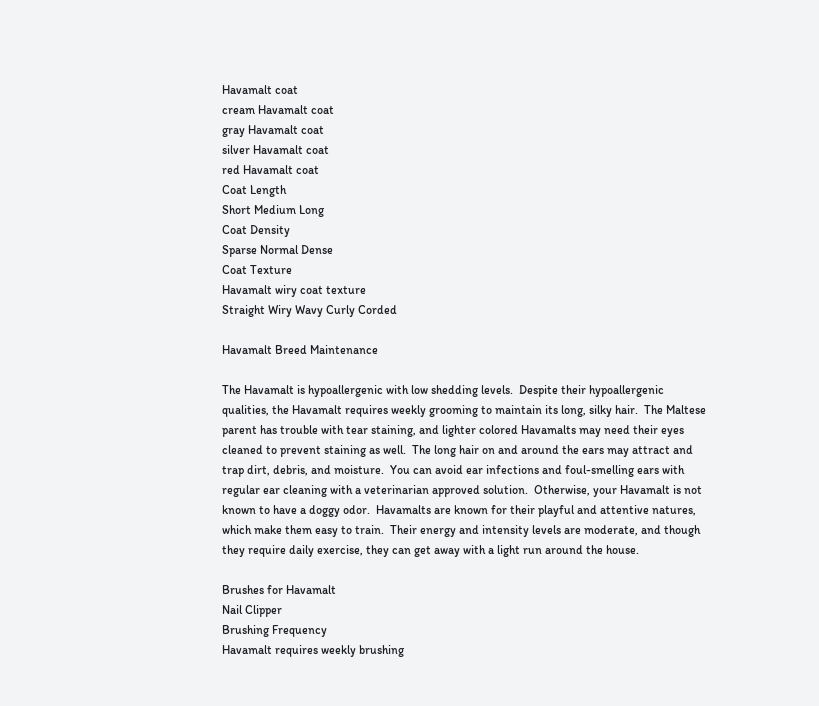Havamalt coat
cream Havamalt coat
gray Havamalt coat
silver Havamalt coat
red Havamalt coat
Coat Length
Short Medium Long
Coat Density
Sparse Normal Dense
Coat Texture
Havamalt wiry coat texture
Straight Wiry Wavy Curly Corded

Havamalt Breed Maintenance

The Havamalt is hypoallergenic with low shedding levels.  Despite their hypoallergenic qualities, the Havamalt requires weekly grooming to maintain its long, silky hair.  The Maltese parent has trouble with tear staining, and lighter colored Havamalts may need their eyes cleaned to prevent staining as well.  The long hair on and around the ears may attract and trap dirt, debris, and moisture.  You can avoid ear infections and foul-smelling ears with regular ear cleaning with a veterinarian approved solution.  Otherwise, your Havamalt is not known to have a doggy odor.  Havamalts are known for their playful and attentive natures, which make them easy to train.  Their energy and intensity levels are moderate, and though they require daily exercise, they can get away with a light run around the house.

Brushes for Havamalt
Nail Clipper
Brushing Frequency
Havamalt requires weekly brushing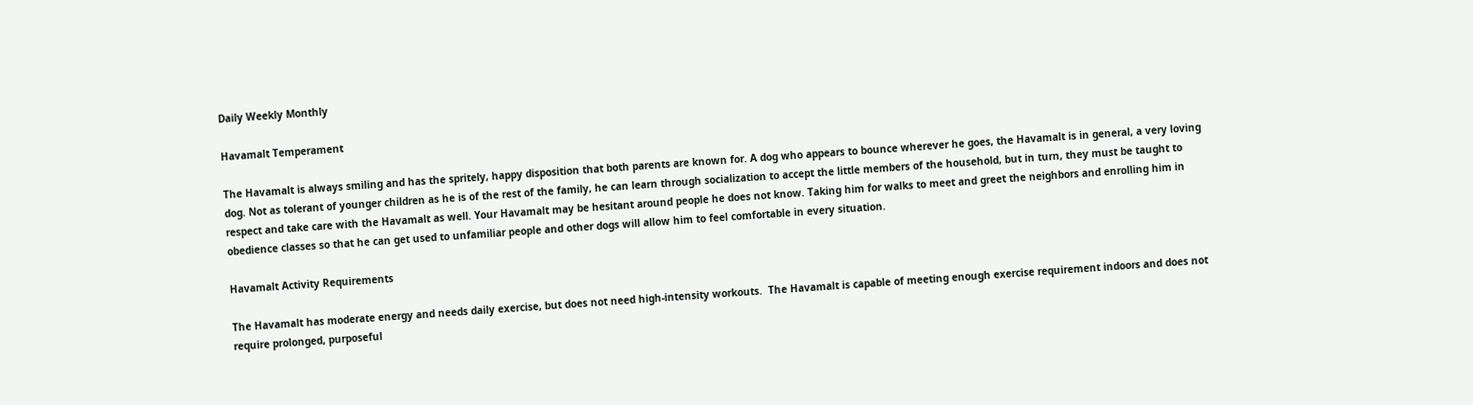Daily Weekly Monthly

Havamalt Temperament

The Havamalt is always smiling and has the spritely, happy disposition that both parents are known for. A dog who appears to bounce wherever he goes, the Havamalt is in general, a very loving dog. Not as tolerant of younger children as he is of the rest of the family, he can learn through socialization to accept the little members of the household, but in turn, they must be taught to respect and take care with the Havamalt as well. Your Havamalt may be hesitant around people he does not know. Taking him for walks to meet and greet the neighbors and enrolling him in obedience classes so that he can get used to unfamiliar people and other dogs will allow him to feel comfortable in every situation.

Havamalt Activity Requirements

The Havamalt has moderate energy and needs daily exercise, but does not need high-intensity workouts.  The Havamalt is capable of meeting enough exercise requirement indoors and does not require prolonged, purposeful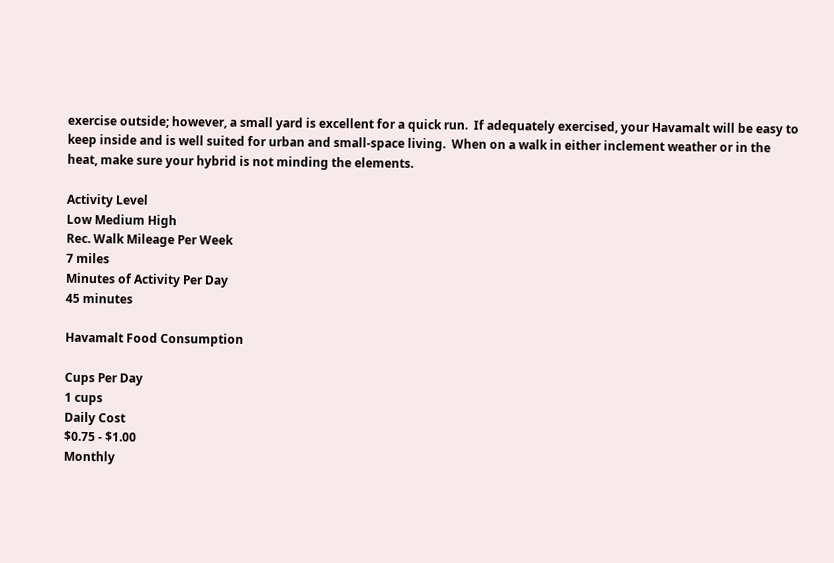exercise outside; however, a small yard is excellent for a quick run.  If adequately exercised, your Havamalt will be easy to keep inside and is well suited for urban and small-space living.  When on a walk in either inclement weather or in the heat, make sure your hybrid is not minding the elements.

Activity Level
Low Medium High
Rec. Walk Mileage Per Week
7 miles
Minutes of Activity Per Day
45 minutes

Havamalt Food Consumption

Cups Per Day
1 cups
Daily Cost
$0.75 - $1.00
Monthly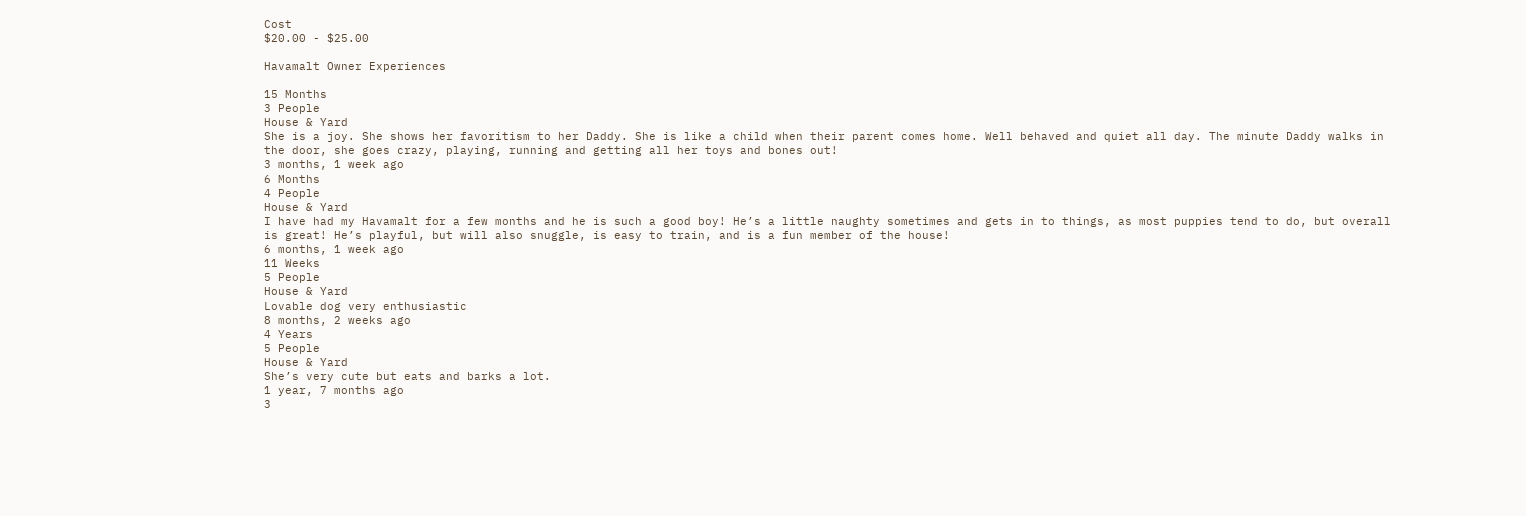Cost
$20.00 - $25.00

Havamalt Owner Experiences

15 Months
3 People
House & Yard
She is a joy. She shows her favoritism to her Daddy. She is like a child when their parent comes home. Well behaved and quiet all day. The minute Daddy walks in the door, she goes crazy, playing, running and getting all her toys and bones out!
3 months, 1 week ago
6 Months
4 People
House & Yard
I have had my Havamalt for a few months and he is such a good boy! He’s a little naughty sometimes and gets in to things, as most puppies tend to do, but overall is great! He’s playful, but will also snuggle, is easy to train, and is a fun member of the house!
6 months, 1 week ago
11 Weeks
5 People
House & Yard
Lovable dog very enthusiastic
8 months, 2 weeks ago
4 Years
5 People
House & Yard
She’s very cute but eats and barks a lot.
1 year, 7 months ago
3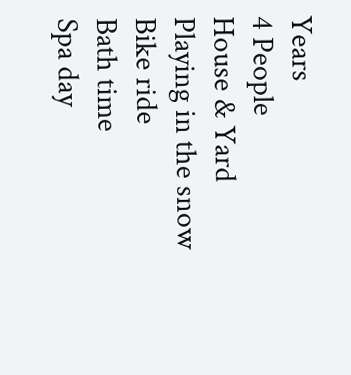Years
4 People
House & Yard
Playing in the snow
Bike ride
Bath time
Spa day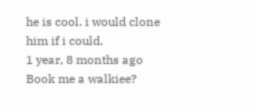he is cool. i would clone him if i could.
1 year, 8 months ago
Book me a walkiee?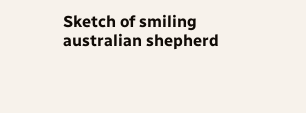Sketch of smiling australian shepherd